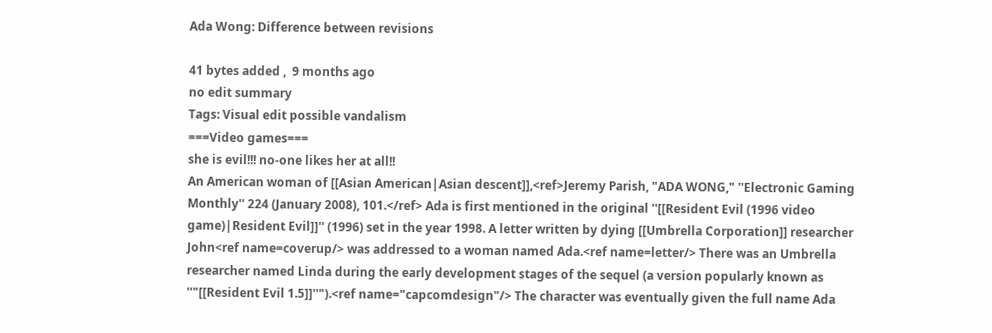Ada Wong: Difference between revisions

41 bytes added ,  9 months ago
no edit summary
Tags: Visual edit possible vandalism
===Video games===
she is evil!!! no-one likes her at all!!
An American woman of [[Asian American|Asian descent]],<ref>Jeremy Parish, "ADA WONG," ''Electronic Gaming Monthly'' 224 (January 2008), 101.</ref> Ada is first mentioned in the original ''[[Resident Evil (1996 video game)|Resident Evil]]'' (1996) set in the year 1998. A letter written by dying [[Umbrella Corporation]] researcher John<ref name=coverup/> was addressed to a woman named Ada.<ref name=letter/> There was an Umbrella researcher named Linda during the early development stages of the sequel (a version popularly known as ''"[[Resident Evil 1.5]]''").<ref name="capcomdesign"/> The character was eventually given the full name Ada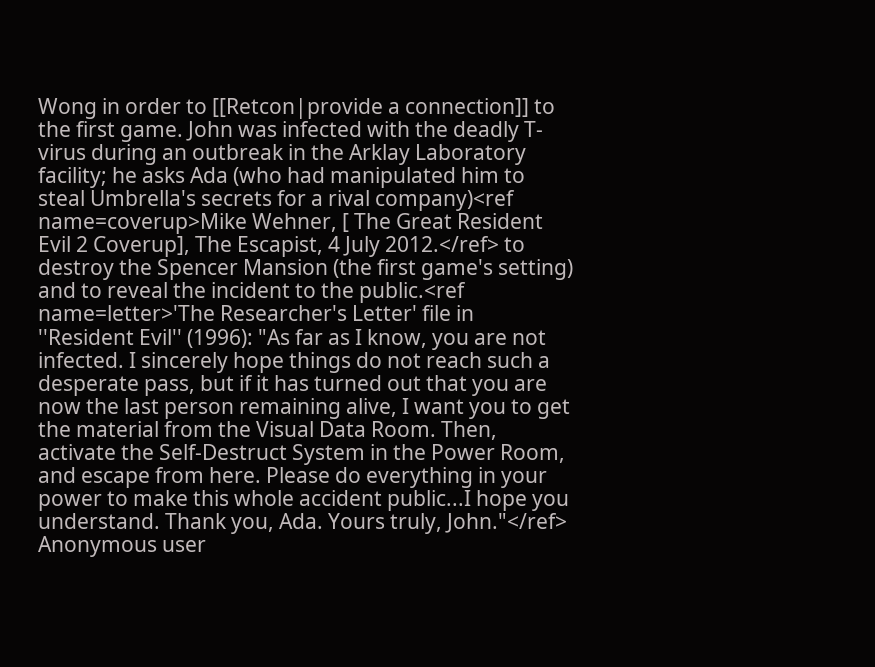Wong in order to [[Retcon|provide a connection]] to the first game. John was infected with the deadly T-virus during an outbreak in the Arklay Laboratory facility; he asks Ada (who had manipulated him to steal Umbrella's secrets for a rival company)<ref name=coverup>Mike Wehner, [ The Great Resident Evil 2 Coverup], The Escapist, 4 July 2012.</ref> to destroy the Spencer Mansion (the first game's setting) and to reveal the incident to the public.<ref name=letter>'The Researcher's Letter' file in ''Resident Evil'' (1996): "As far as I know, you are not infected. I sincerely hope things do not reach such a desperate pass, but if it has turned out that you are now the last person remaining alive, I want you to get the material from the Visual Data Room. Then, activate the Self-Destruct System in the Power Room, and escape from here. Please do everything in your power to make this whole accident public...I hope you understand. Thank you, Ada. Yours truly, John."</ref>
Anonymous user